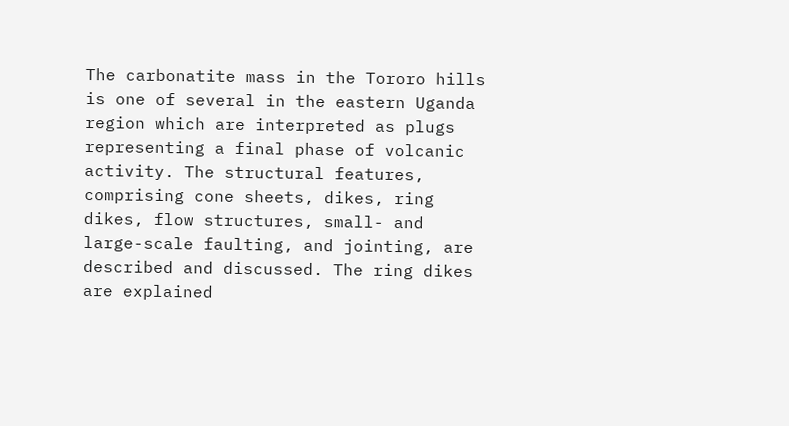The carbonatite mass in the Tororo hills is one of several in the eastern Uganda region which are interpreted as plugs representing a final phase of volcanic activity. The structural features, comprising cone sheets, dikes, ring dikes, flow structures, small- and large-scale faulting, and jointing, are described and discussed. The ring dikes are explained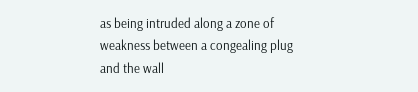as being intruded along a zone of weakness between a congealing plug and the wall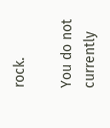rock.

You do not currently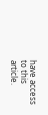have access to this article.